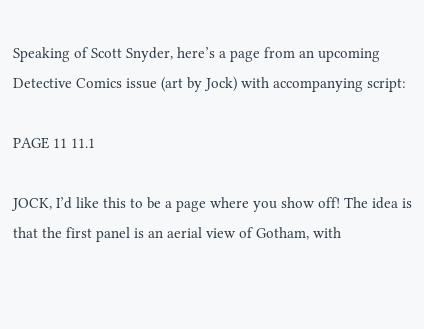Speaking of Scott Snyder, here’s a page from an upcoming Detective Comics issue (art by Jock) with accompanying script:

PAGE 11 11.1

JOCK, I’d like this to be a page where you show off! The idea is that the first panel is an aerial view of Gotham, with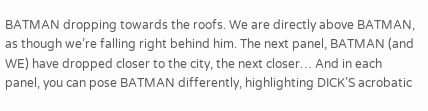BATMAN dropping towards the roofs. We are directly above BATMAN, as though we’re falling right behind him. The next panel, BATMAN (and WE) have dropped closer to the city, the next closer… And in each panel, you can pose BATMAN differently, highlighting DICK’S acrobatic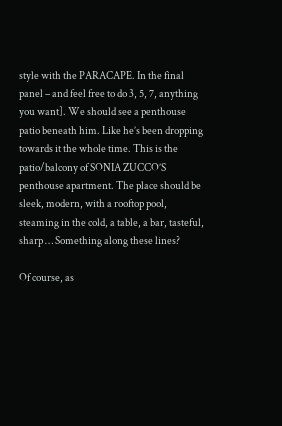style with the PARACAPE. In the final panel – and feel free to do 3, 5, 7, anything you want]. We should see a penthouse patio beneath him. Like he’s been dropping towards it the whole time. This is the patio/balcony of SONIA ZUCCO’S penthouse apartment. The place should be sleek, modern, with a rooftop pool, steaming in the cold, a table, a bar, tasteful, sharp … Something along these lines?

Of course, as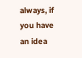always, if you have an idea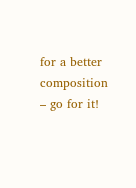for a better composition – go for it!